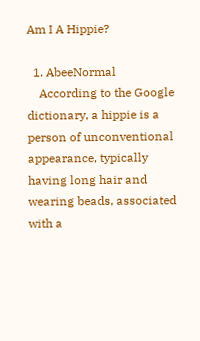Am I A Hippie?

  1. AbeeNormal
    According to the Google dictionary, a hippie is a person of unconventional appearance, typically having long hair and wearing beads, associated with a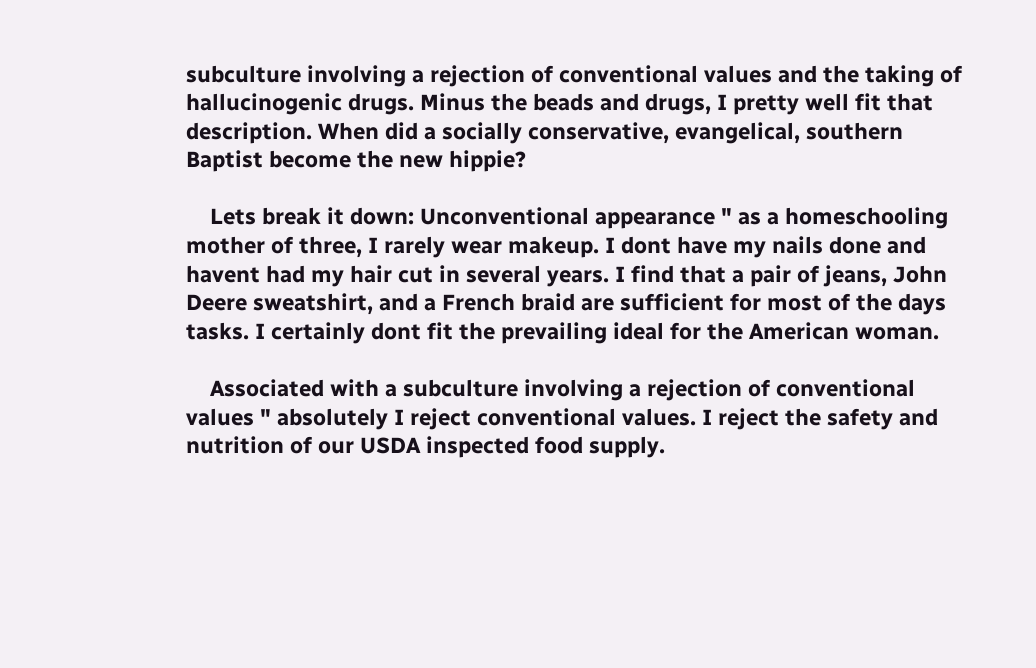subculture involving a rejection of conventional values and the taking of hallucinogenic drugs. Minus the beads and drugs, I pretty well fit that description. When did a socially conservative, evangelical, southern Baptist become the new hippie?

    Lets break it down: Unconventional appearance " as a homeschooling mother of three, I rarely wear makeup. I dont have my nails done and havent had my hair cut in several years. I find that a pair of jeans, John Deere sweatshirt, and a French braid are sufficient for most of the days tasks. I certainly dont fit the prevailing ideal for the American woman.

    Associated with a subculture involving a rejection of conventional values " absolutely I reject conventional values. I reject the safety and nutrition of our USDA inspected food supply.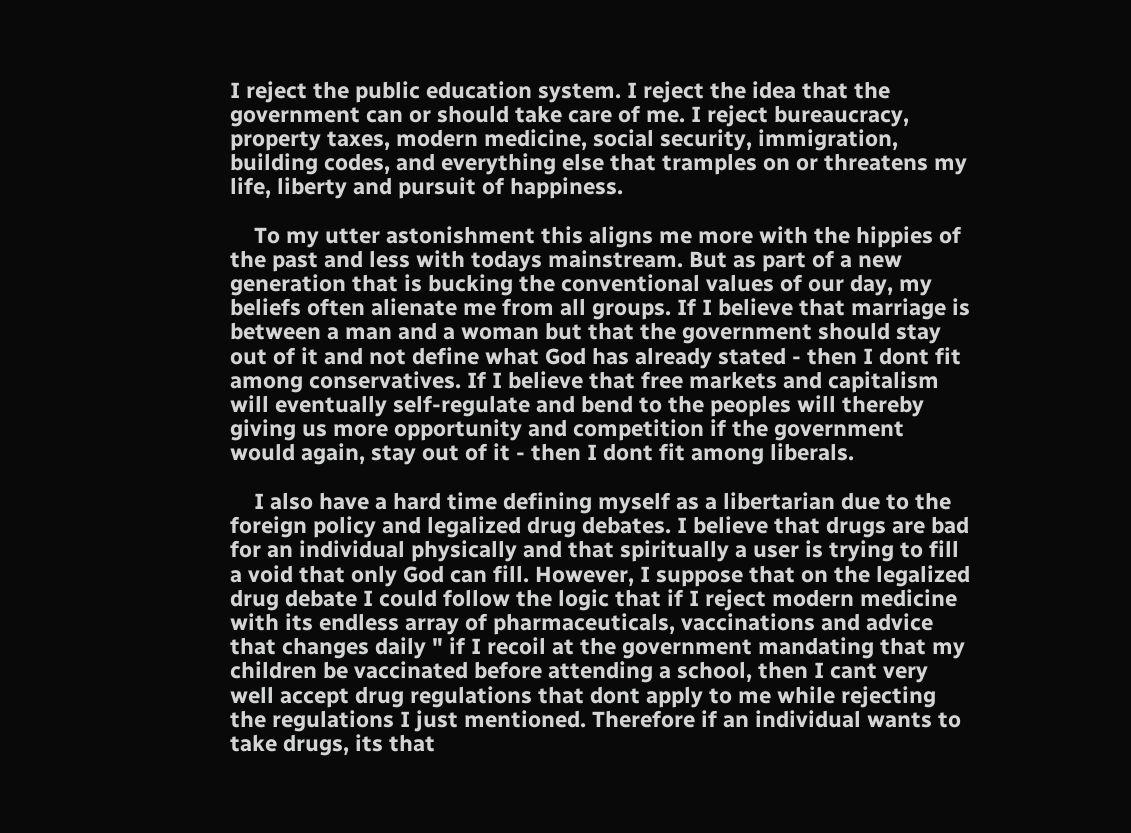I reject the public education system. I reject the idea that the government can or should take care of me. I reject bureaucracy, property taxes, modern medicine, social security, immigration, building codes, and everything else that tramples on or threatens my life, liberty and pursuit of happiness.

    To my utter astonishment this aligns me more with the hippies of the past and less with todays mainstream. But as part of a new generation that is bucking the conventional values of our day, my beliefs often alienate me from all groups. If I believe that marriage is between a man and a woman but that the government should stay out of it and not define what God has already stated - then I dont fit among conservatives. If I believe that free markets and capitalism will eventually self-regulate and bend to the peoples will thereby giving us more opportunity and competition if the government would again, stay out of it - then I dont fit among liberals.

    I also have a hard time defining myself as a libertarian due to the foreign policy and legalized drug debates. I believe that drugs are bad for an individual physically and that spiritually a user is trying to fill a void that only God can fill. However, I suppose that on the legalized drug debate I could follow the logic that if I reject modern medicine with its endless array of pharmaceuticals, vaccinations and advice that changes daily " if I recoil at the government mandating that my children be vaccinated before attending a school, then I cant very well accept drug regulations that dont apply to me while rejecting the regulations I just mentioned. Therefore if an individual wants to take drugs, its that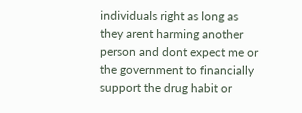individuals right as long as they arent harming another person and dont expect me or the government to financially support the drug habit or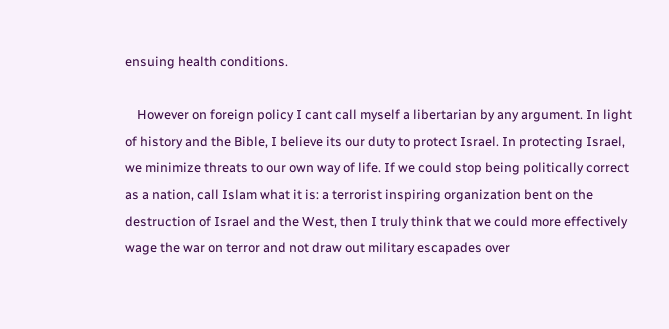ensuing health conditions.

    However on foreign policy I cant call myself a libertarian by any argument. In light of history and the Bible, I believe its our duty to protect Israel. In protecting Israel, we minimize threats to our own way of life. If we could stop being politically correct as a nation, call Islam what it is: a terrorist inspiring organization bent on the destruction of Israel and the West, then I truly think that we could more effectively wage the war on terror and not draw out military escapades over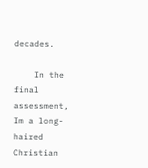decades.

    In the final assessment, Im a long-haired Christian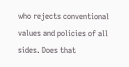who rejects conventional values and policies of all sides. Does that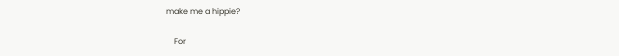make me a hippie?

    For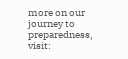more on our journey to preparedness, visit: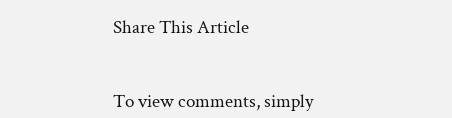Share This Article


To view comments, simply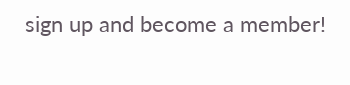sign up and become a member!